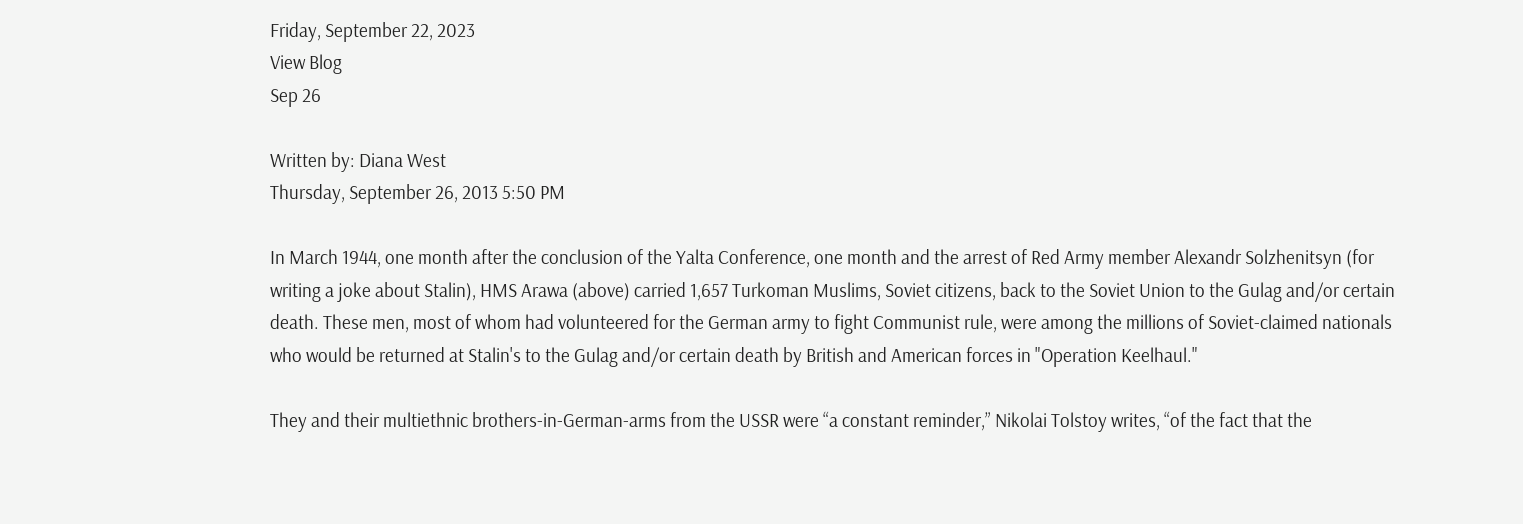Friday, September 22, 2023
View Blog
Sep 26

Written by: Diana West
Thursday, September 26, 2013 5:50 PM

In March 1944, one month after the conclusion of the Yalta Conference, one month and the arrest of Red Army member Alexandr Solzhenitsyn (for writing a joke about Stalin), HMS Arawa (above) carried 1,657 Turkoman Muslims, Soviet citizens, back to the Soviet Union to the Gulag and/or certain death. These men, most of whom had volunteered for the German army to fight Communist rule, were among the millions of Soviet-claimed nationals who would be returned at Stalin's to the Gulag and/or certain death by British and American forces in "Operation Keelhaul."

They and their multiethnic brothers-in-German-arms from the USSR were “a constant reminder,” Nikolai Tolstoy writes, “of the fact that the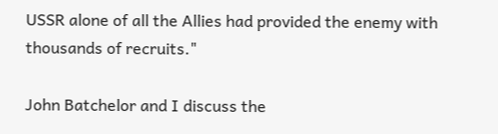USSR alone of all the Allies had provided the enemy with thousands of recruits."

John Batchelor and I discuss the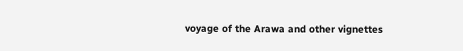voyage of the Arawa and other vignettes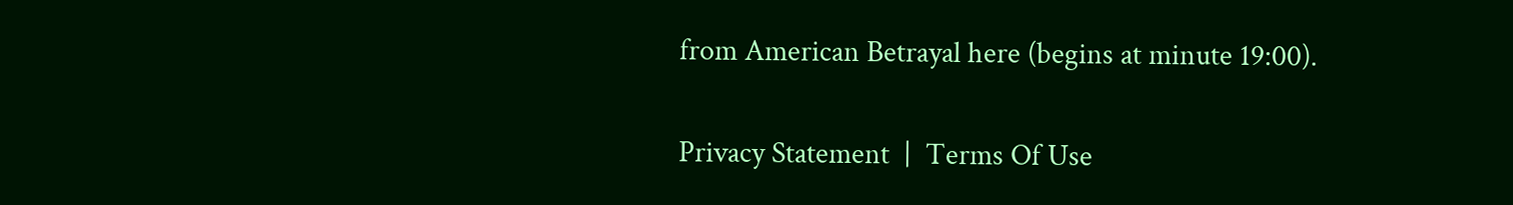from American Betrayal here (begins at minute 19:00).

Privacy Statement  |  Terms Of Use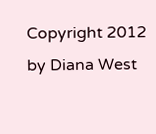Copyright 2012 by Diana West